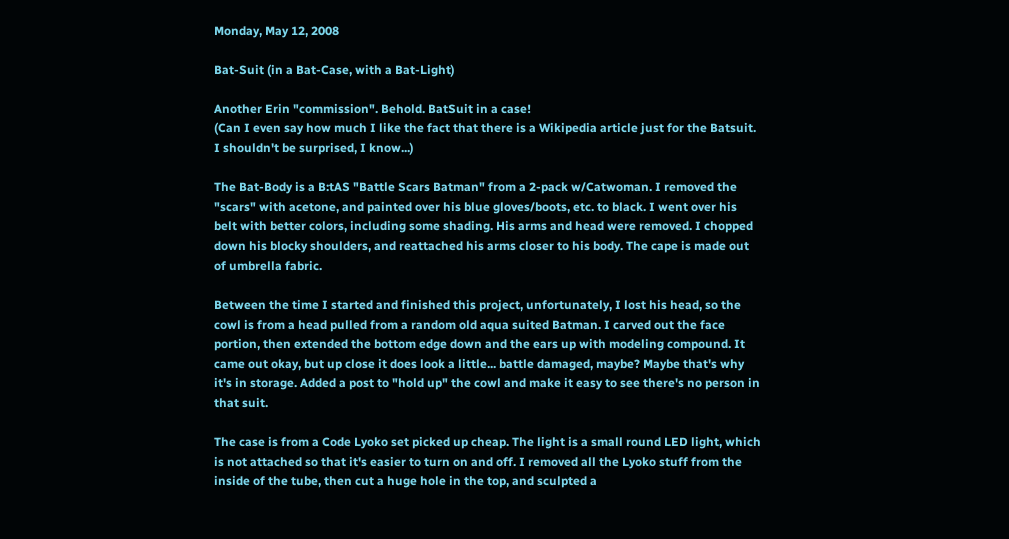Monday, May 12, 2008

Bat-Suit (in a Bat-Case, with a Bat-Light)

Another Erin "commission". Behold. BatSuit in a case!
(Can I even say how much I like the fact that there is a Wikipedia article just for the Batsuit. I shouldn't be surprised, I know...)

The Bat-Body is a B:tAS "Battle Scars Batman" from a 2-pack w/Catwoman. I removed the "scars" with acetone, and painted over his blue gloves/boots, etc. to black. I went over his belt with better colors, including some shading. His arms and head were removed. I chopped down his blocky shoulders, and reattached his arms closer to his body. The cape is made out of umbrella fabric.

Between the time I started and finished this project, unfortunately, I lost his head, so the cowl is from a head pulled from a random old aqua suited Batman. I carved out the face portion, then extended the bottom edge down and the ears up with modeling compound. It came out okay, but up close it does look a little... battle damaged, maybe? Maybe that's why it's in storage. Added a post to "hold up" the cowl and make it easy to see there's no person in that suit.

The case is from a Code Lyoko set picked up cheap. The light is a small round LED light, which is not attached so that it's easier to turn on and off. I removed all the Lyoko stuff from the inside of the tube, then cut a huge hole in the top, and sculpted a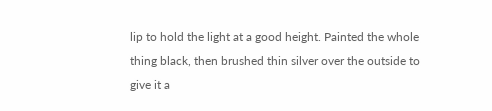lip to hold the light at a good height. Painted the whole thing black, then brushed thin silver over the outside to give it a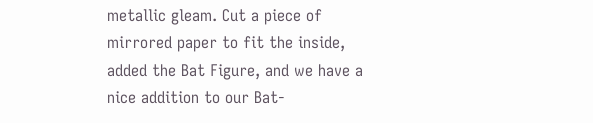metallic gleam. Cut a piece of mirrored paper to fit the inside, added the Bat Figure, and we have a nice addition to our Bat-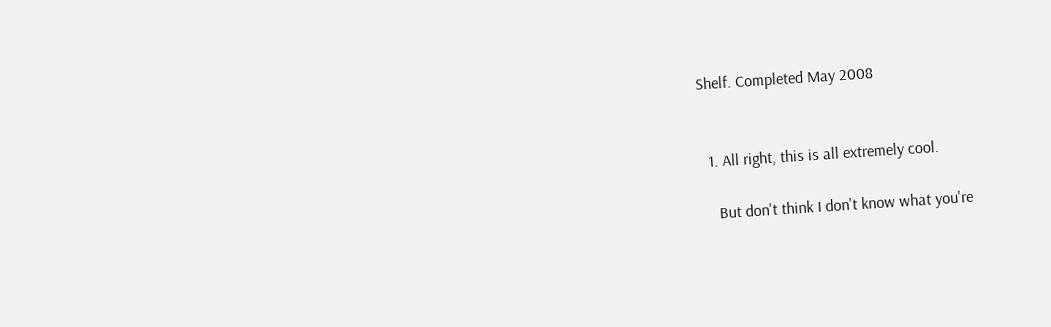Shelf. Completed May 2008


  1. All right, this is all extremely cool.

    But don't think I don't know what you're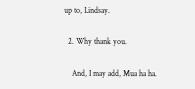up to, Lindsay.

  2. Why thank you.

    And, I may add, Mua ha ha.